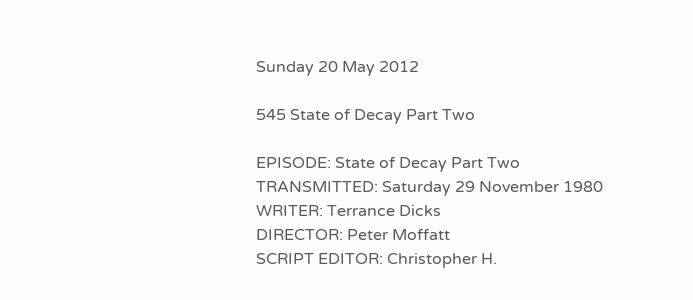Sunday 20 May 2012

545 State of Decay Part Two

EPISODE: State of Decay Part Two
TRANSMITTED: Saturday 29 November 1980
WRITER: Terrance Dicks
DIRECTOR: Peter Moffatt
SCRIPT EDITOR: Christopher H.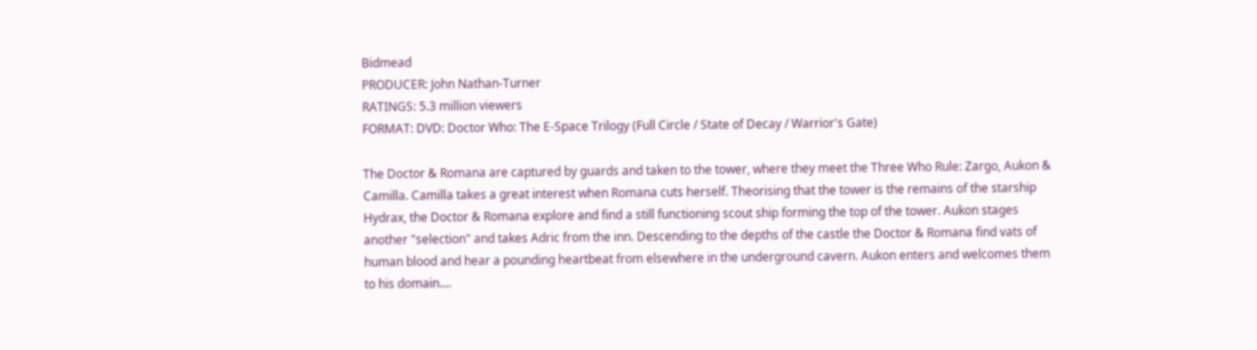Bidmead
PRODUCER: John Nathan-Turner
RATINGS: 5.3 million viewers
FORMAT: DVD: Doctor Who: The E-Space Trilogy (Full Circle / State of Decay / Warrior's Gate)

The Doctor & Romana are captured by guards and taken to the tower, where they meet the Three Who Rule: Zargo, Aukon & Camilla. Camilla takes a great interest when Romana cuts herself. Theorising that the tower is the remains of the starship Hydrax, the Doctor & Romana explore and find a still functioning scout ship forming the top of the tower. Aukon stages another "selection" and takes Adric from the inn. Descending to the depths of the castle the Doctor & Romana find vats of human blood and hear a pounding heartbeat from elsewhere in the underground cavern. Aukon enters and welcomes them to his domain....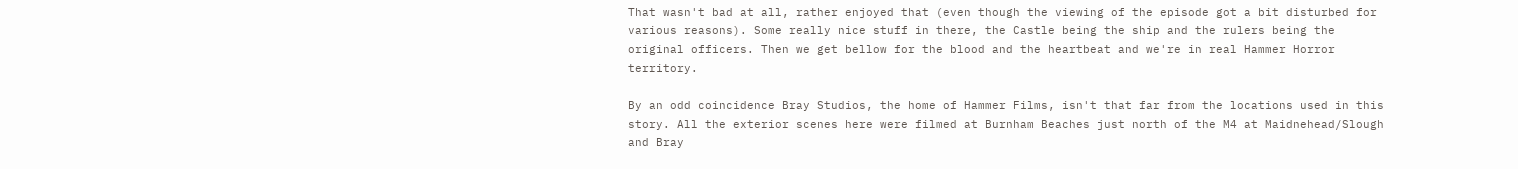That wasn't bad at all, rather enjoyed that (even though the viewing of the episode got a bit disturbed for various reasons). Some really nice stuff in there, the Castle being the ship and the rulers being the original officers. Then we get bellow for the blood and the heartbeat and we're in real Hammer Horror territory.

By an odd coincidence Bray Studios, the home of Hammer Films, isn't that far from the locations used in this story. All the exterior scenes here were filmed at Burnham Beaches just north of the M4 at Maidnehead/Slough and Bray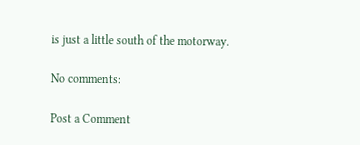is just a little south of the motorway.

No comments:

Post a Comment